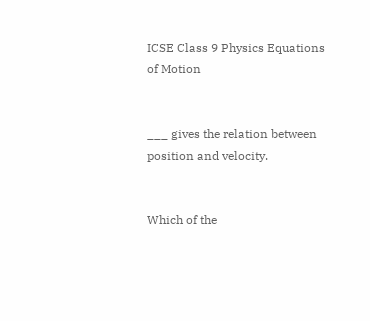ICSE Class 9 Physics Equations of Motion


___ gives the relation between position and velocity.


Which of the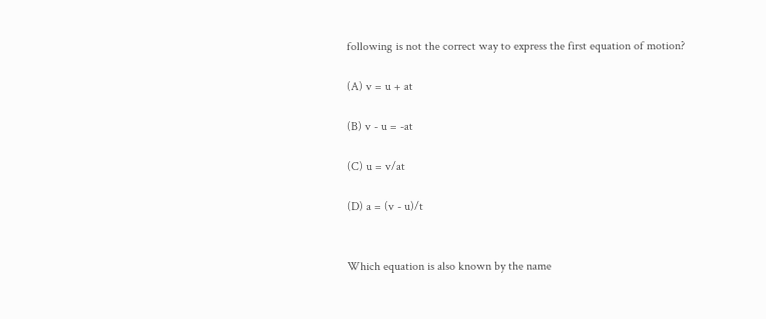following is not the correct way to express the first equation of motion?

(A) v = u + at

(B) v - u = -at

(C) u = v/at

(D) a = (v - u)/t


Which equation is also known by the name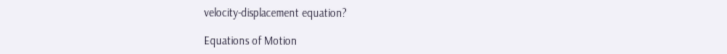velocity-displacement equation?

Equations of Motion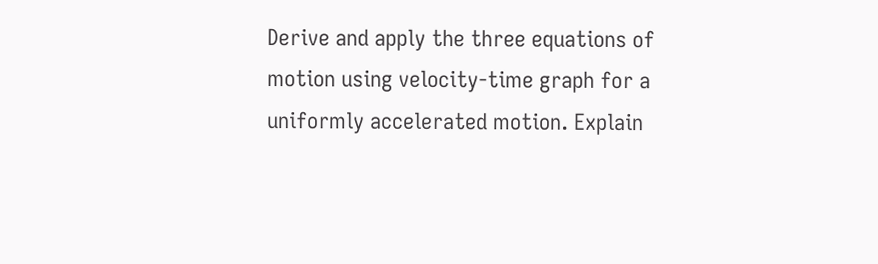Derive and apply the three equations of motion using velocity-time graph for a uniformly accelerated motion. Explain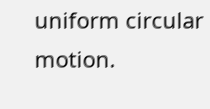uniform circular motion.